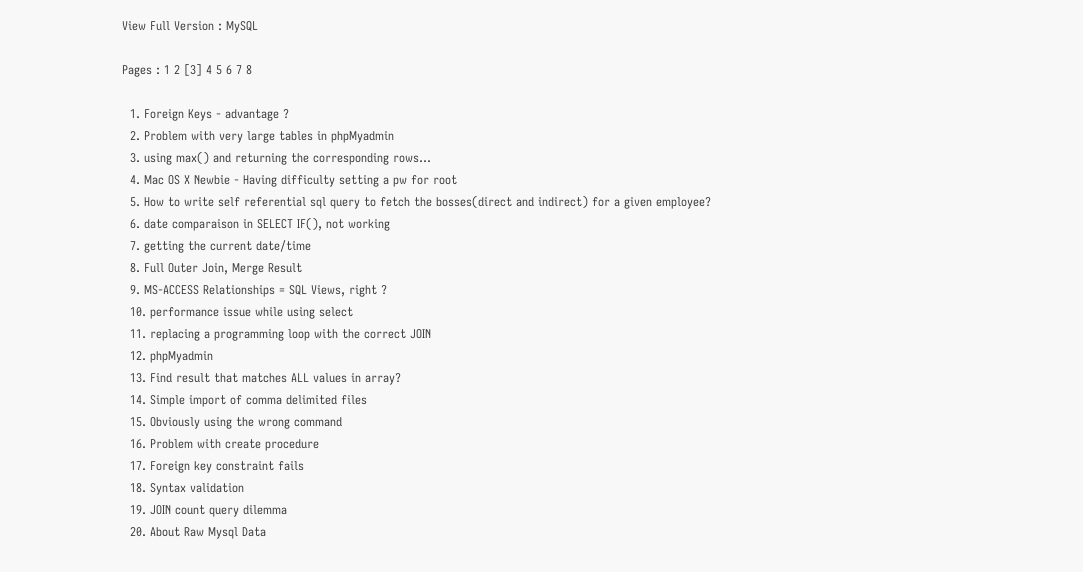View Full Version : MySQL

Pages : 1 2 [3] 4 5 6 7 8

  1. Foreign Keys - advantage ?
  2. Problem with very large tables in phpMyadmin
  3. using max() and returning the corresponding rows...
  4. Mac OS X Newbie - Having difficulty setting a pw for root
  5. How to write self referential sql query to fetch the bosses(direct and indirect) for a given employee?
  6. date comparaison in SELECT IF(), not working
  7. getting the current date/time
  8. Full Outer Join, Merge Result
  9. MS-ACCESS Relationships = SQL Views, right ?
  10. performance issue while using select
  11. replacing a programming loop with the correct JOIN
  12. phpMyadmin
  13. Find result that matches ALL values in array?
  14. Simple import of comma delimited files
  15. Obviously using the wrong command
  16. Problem with create procedure
  17. Foreign key constraint fails
  18. Syntax validation
  19. JOIN count query dilemma
  20. About Raw Mysql Data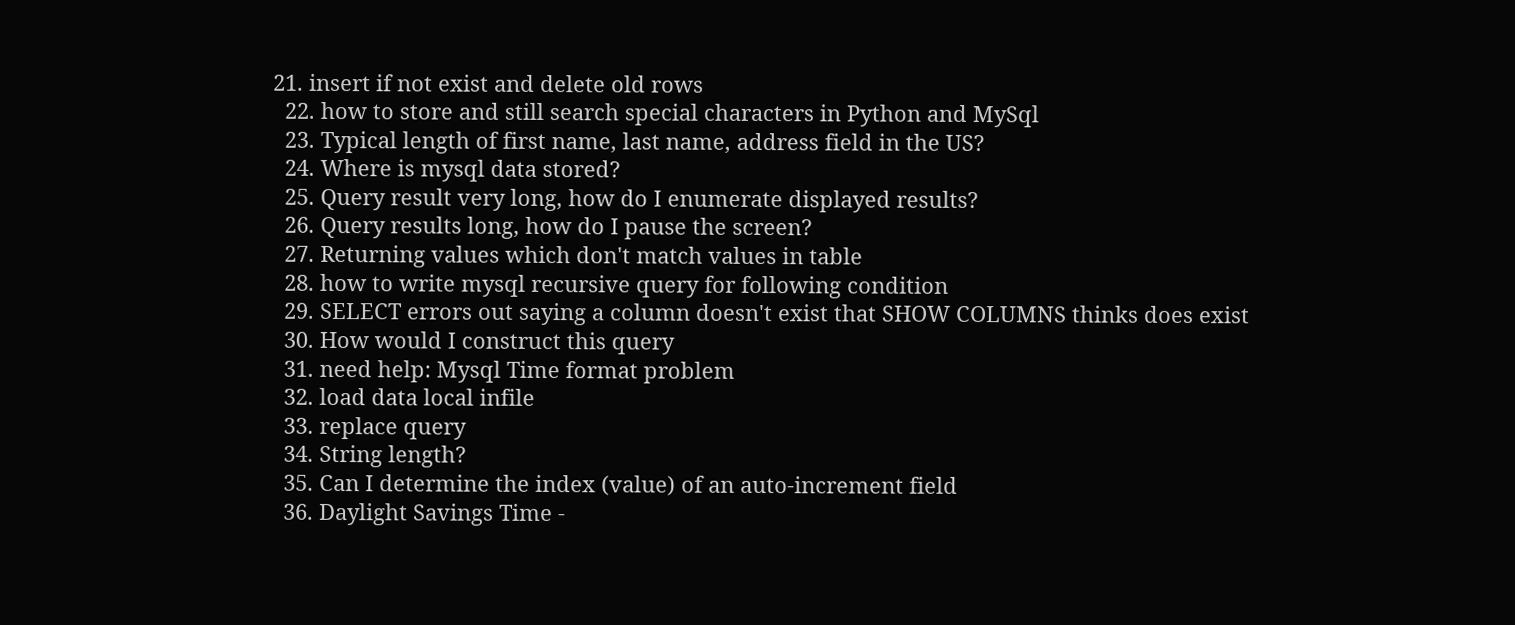21. insert if not exist and delete old rows
  22. how to store and still search special characters in Python and MySql
  23. Typical length of first name, last name, address field in the US?
  24. Where is mysql data stored?
  25. Query result very long, how do I enumerate displayed results?
  26. Query results long, how do I pause the screen?
  27. Returning values which don't match values in table
  28. how to write mysql recursive query for following condition
  29. SELECT errors out saying a column doesn't exist that SHOW COLUMNS thinks does exist
  30. How would I construct this query
  31. need help: Mysql Time format problem
  32. load data local infile
  33. replace query
  34. String length?
  35. Can I determine the index (value) of an auto-increment field
  36. Daylight Savings Time -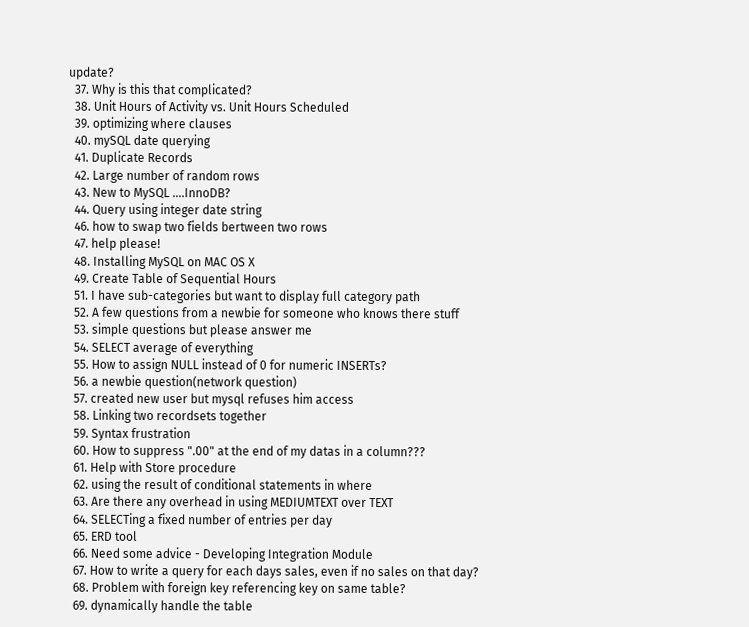update?
  37. Why is this that complicated?
  38. Unit Hours of Activity vs. Unit Hours Scheduled
  39. optimizing where clauses
  40. mySQL date querying
  41. Duplicate Records
  42. Large number of random rows
  43. New to MySQL ....InnoDB?
  44. Query using integer date string
  46. how to swap two fields bertween two rows
  47. help please!
  48. Installing MySQL on MAC OS X
  49. Create Table of Sequential Hours
  51. I have sub-categories but want to display full category path
  52. A few questions from a newbie for someone who knows there stuff
  53. simple questions but please answer me
  54. SELECT average of everything
  55. How to assign NULL instead of 0 for numeric INSERTs?
  56. a newbie question(network question)
  57. created new user but mysql refuses him access
  58. Linking two recordsets together
  59. Syntax frustration
  60. How to suppress ".00" at the end of my datas in a column???
  61. Help with Store procedure
  62. using the result of conditional statements in where
  63. Are there any overhead in using MEDIUMTEXT over TEXT
  64. SELECTing a fixed number of entries per day
  65. ERD tool
  66. Need some advice - Developing Integration Module
  67. How to write a query for each days sales, even if no sales on that day?
  68. Problem with foreign key referencing key on same table?
  69. dynamically handle the table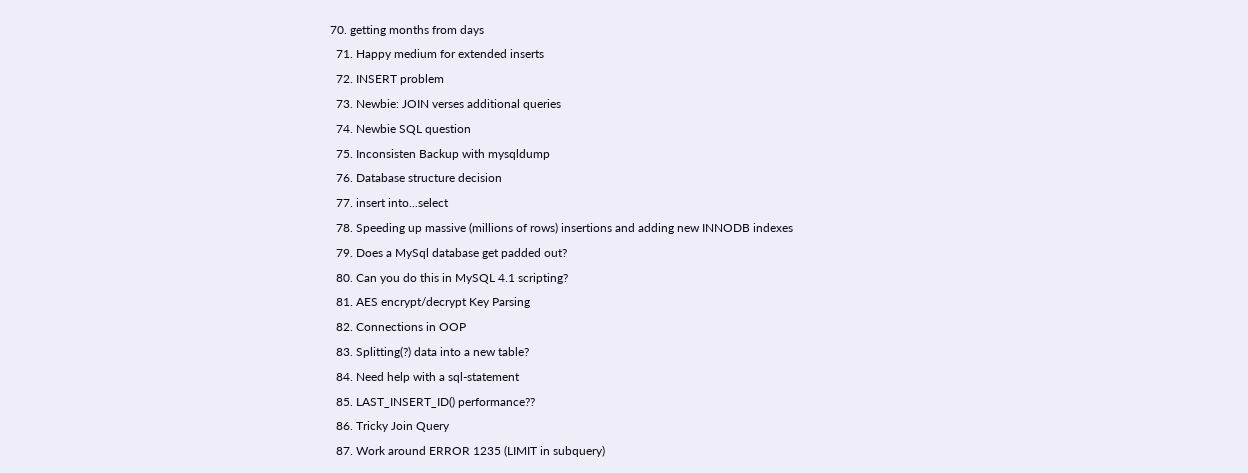70. getting months from days
  71. Happy medium for extended inserts
  72. INSERT problem
  73. Newbie: JOIN verses additional queries
  74. Newbie SQL question
  75. Inconsisten Backup with mysqldump
  76. Database structure decision
  77. insert into...select
  78. Speeding up massive (millions of rows) insertions and adding new INNODB indexes
  79. Does a MySql database get padded out?
  80. Can you do this in MySQL 4.1 scripting?
  81. AES encrypt/decrypt Key Parsing
  82. Connections in OOP
  83. Splitting(?) data into a new table?
  84. Need help with a sql-statement
  85. LAST_INSERT_ID() performance??
  86. Tricky Join Query
  87. Work around ERROR 1235 (LIMIT in subquery)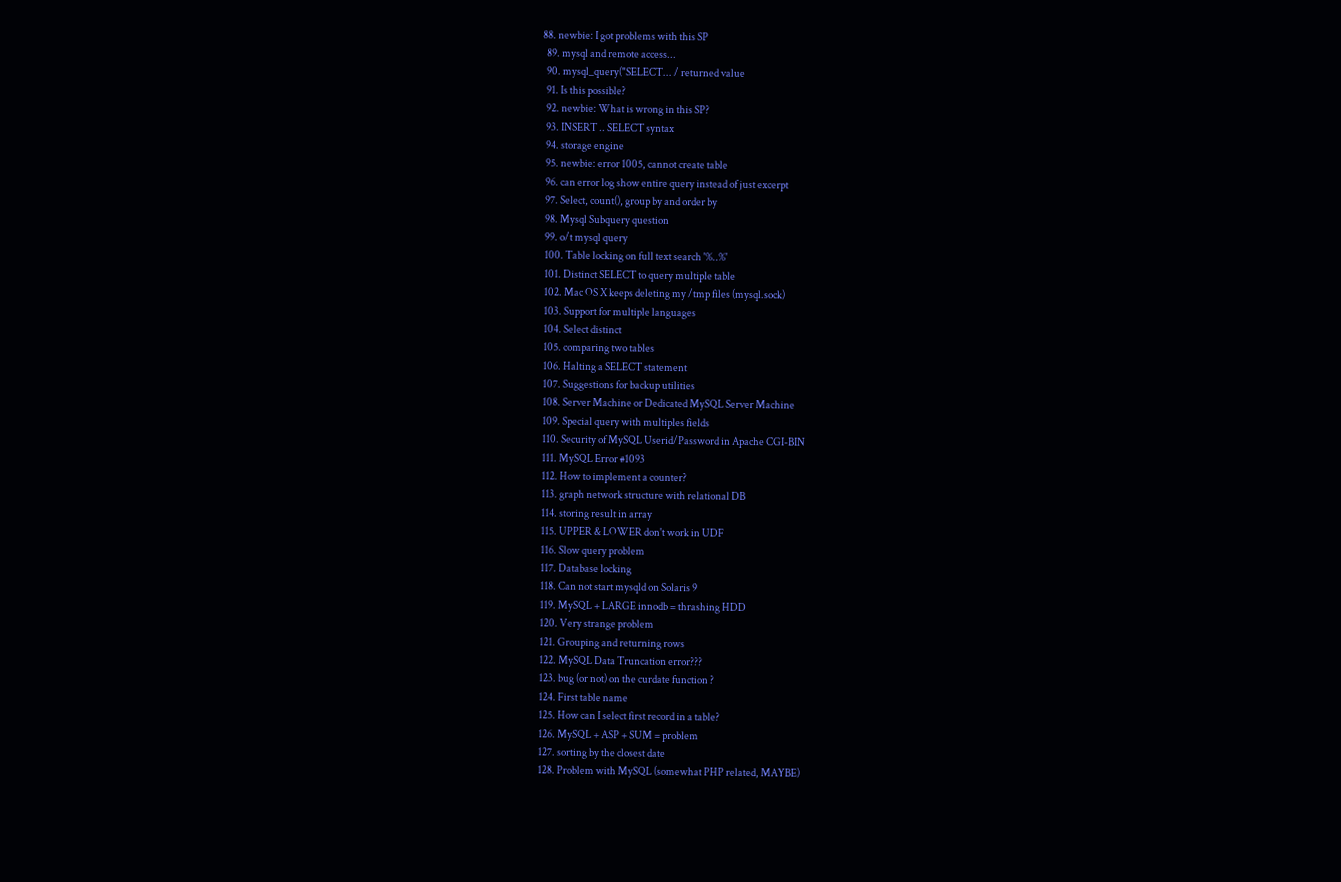88. newbie: I got problems with this SP
  89. mysql and remote access...
  90. mysql_query("SELECT... / returned value
  91. Is this possible?
  92. newbie: What is wrong in this SP?
  93. INSERT .. SELECT syntax
  94. storage engine
  95. newbie: error 1005, cannot create table
  96. can error log show entire query instead of just excerpt
  97. Select, count(), group by and order by
  98. Mysql Subquery question
  99. o/t mysql query
  100. Table locking on full text search '%..%'
  101. Distinct SELECT to query multiple table
  102. Mac OS X keeps deleting my /tmp files (mysql.sock)
  103. Support for multiple languages
  104. Select distinct
  105. comparing two tables
  106. Halting a SELECT statement
  107. Suggestions for backup utilities
  108. Server Machine or Dedicated MySQL Server Machine
  109. Special query with multiples fields
  110. Security of MySQL Userid/Password in Apache CGI-BIN
  111. MySQL Error #1093
  112. How to implement a counter?
  113. graph network structure with relational DB
  114. storing result in array
  115. UPPER & LOWER don't work in UDF
  116. Slow query problem
  117. Database locking
  118. Can not start mysqld on Solaris 9
  119. MySQL + LARGE innodb = thrashing HDD
  120. Very strange problem
  121. Grouping and returning rows
  122. MySQL Data Truncation error???
  123. bug (or not) on the curdate function ?
  124. First table name
  125. How can I select first record in a table?
  126. MySQL + ASP + SUM = problem
  127. sorting by the closest date
  128. Problem with MySQL (somewhat PHP related, MAYBE)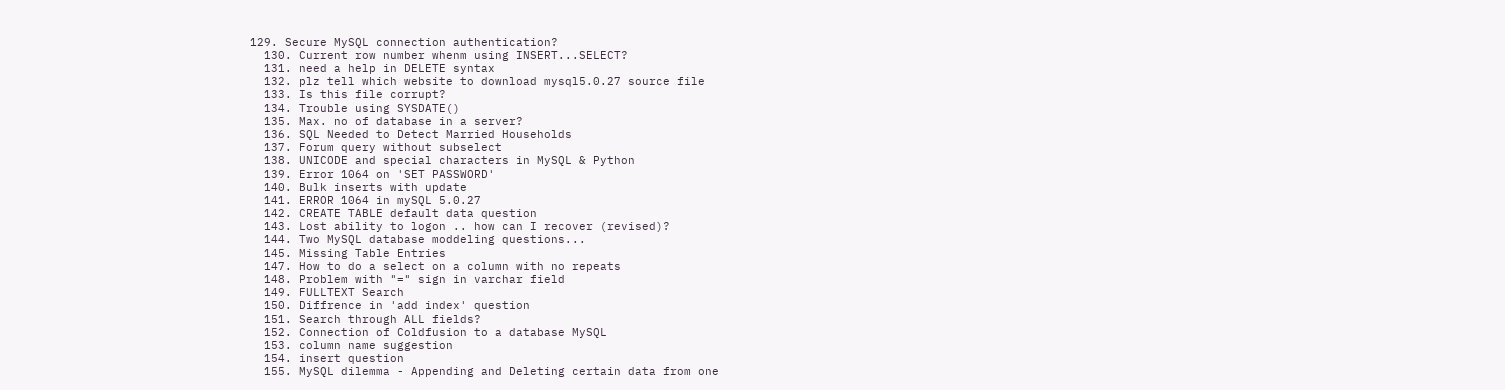129. Secure MySQL connection authentication?
  130. Current row number whenm using INSERT...SELECT?
  131. need a help in DELETE syntax
  132. plz tell which website to download mysql5.0.27 source file
  133. Is this file corrupt?
  134. Trouble using SYSDATE()
  135. Max. no of database in a server?
  136. SQL Needed to Detect Married Households
  137. Forum query without subselect
  138. UNICODE and special characters in MySQL & Python
  139. Error 1064 on 'SET PASSWORD'
  140. Bulk inserts with update
  141. ERROR 1064 in mySQL 5.0.27
  142. CREATE TABLE default data question
  143. Lost ability to logon .. how can I recover (revised)?
  144. Two MySQL database moddeling questions...
  145. Missing Table Entries
  147. How to do a select on a column with no repeats
  148. Problem with "=" sign in varchar field
  149. FULLTEXT Search
  150. Diffrence in 'add index' question
  151. Search through ALL fields?
  152. Connection of Coldfusion to a database MySQL
  153. column name suggestion
  154. insert question
  155. MySQL dilemma - Appending and Deleting certain data from one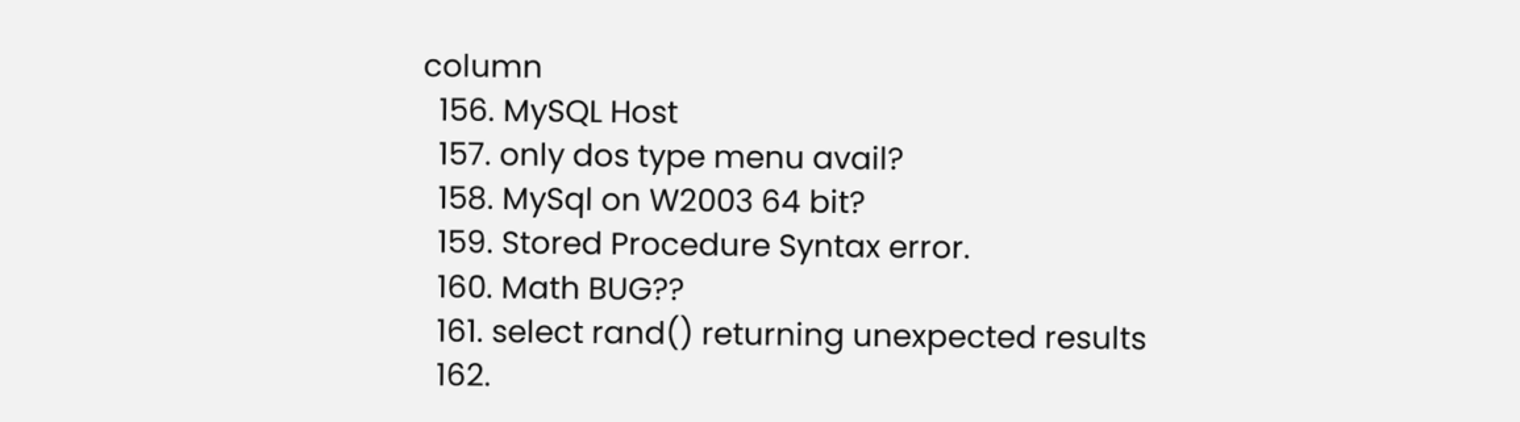column
  156. MySQL Host
  157. only dos type menu avail?
  158. MySql on W2003 64 bit?
  159. Stored Procedure Syntax error.
  160. Math BUG??
  161. select rand() returning unexpected results
  162.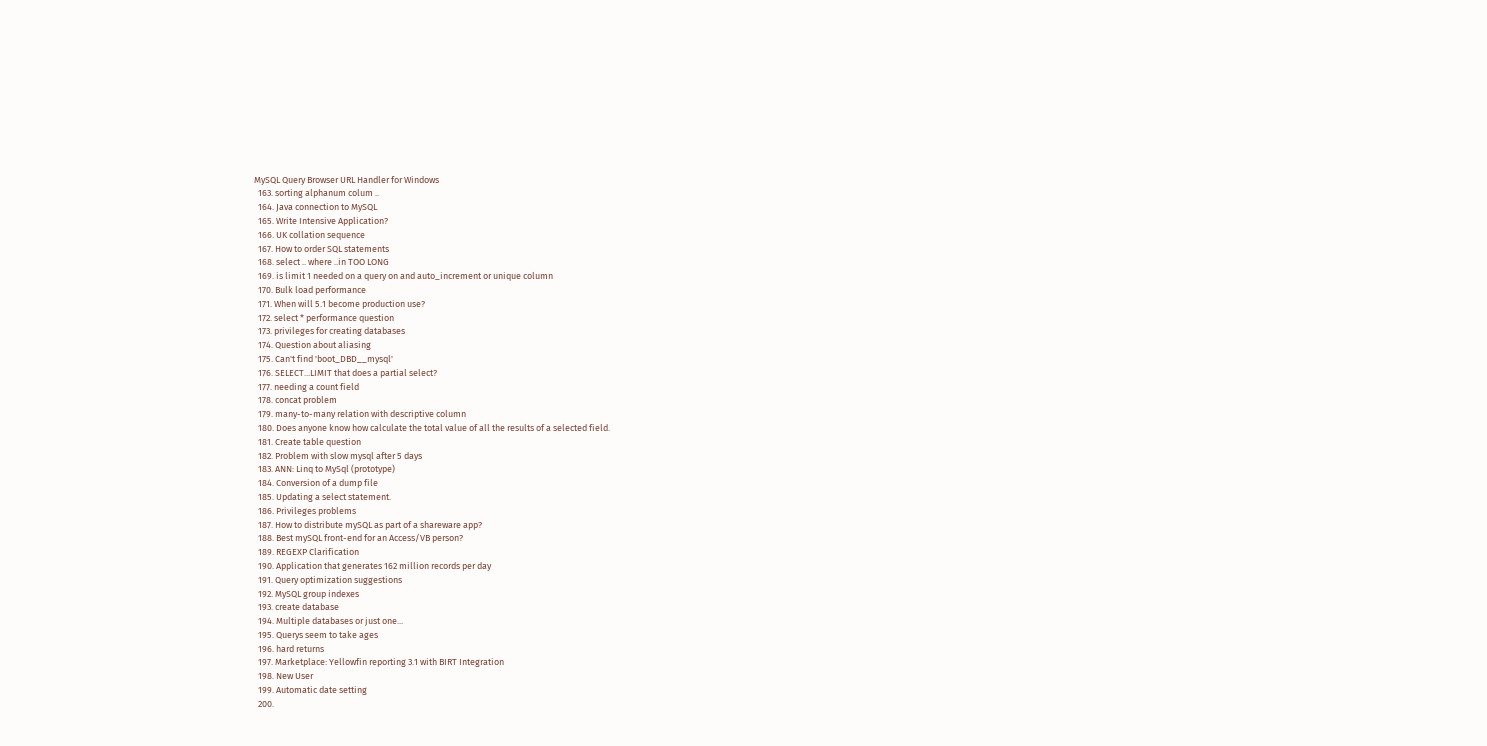MySQL Query Browser URL Handler for Windows
  163. sorting alphanum colum ..
  164. Java connection to MySQL
  165. Write Intensive Application?
  166. UK collation sequence
  167. How to order SQL statements
  168. select .. where ..in TOO LONG
  169. is limit 1 needed on a query on and auto_increment or unique column
  170. Bulk load performance
  171. When will 5.1 become production use?
  172. select * performance question
  173. privileges for creating databases
  174. Question about aliasing
  175. Can't find 'boot_DBD__mysql'
  176. SELECT...LIMIT that does a partial select?
  177. needing a count field
  178. concat problem
  179. many-to-many relation with descriptive column
  180. Does anyone know how calculate the total value of all the results of a selected field.
  181. Create table question
  182. Problem with slow mysql after 5 days
  183. ANN: Linq to MySql (prototype)
  184. Conversion of a dump file
  185. Updating a select statement.
  186. Privileges problems
  187. How to distribute mySQL as part of a shareware app?
  188. Best mySQL front-end for an Access/VB person?
  189. REGEXP Clarification
  190. Application that generates 162 million records per day
  191. Query optimization suggestions
  192. MySQL group indexes
  193. create database
  194. Multiple databases or just one...
  195. Querys seem to take ages
  196. hard returns
  197. Marketplace: Yellowfin reporting 3.1 with BIRT Integration
  198. New User
  199. Automatic date setting
  200.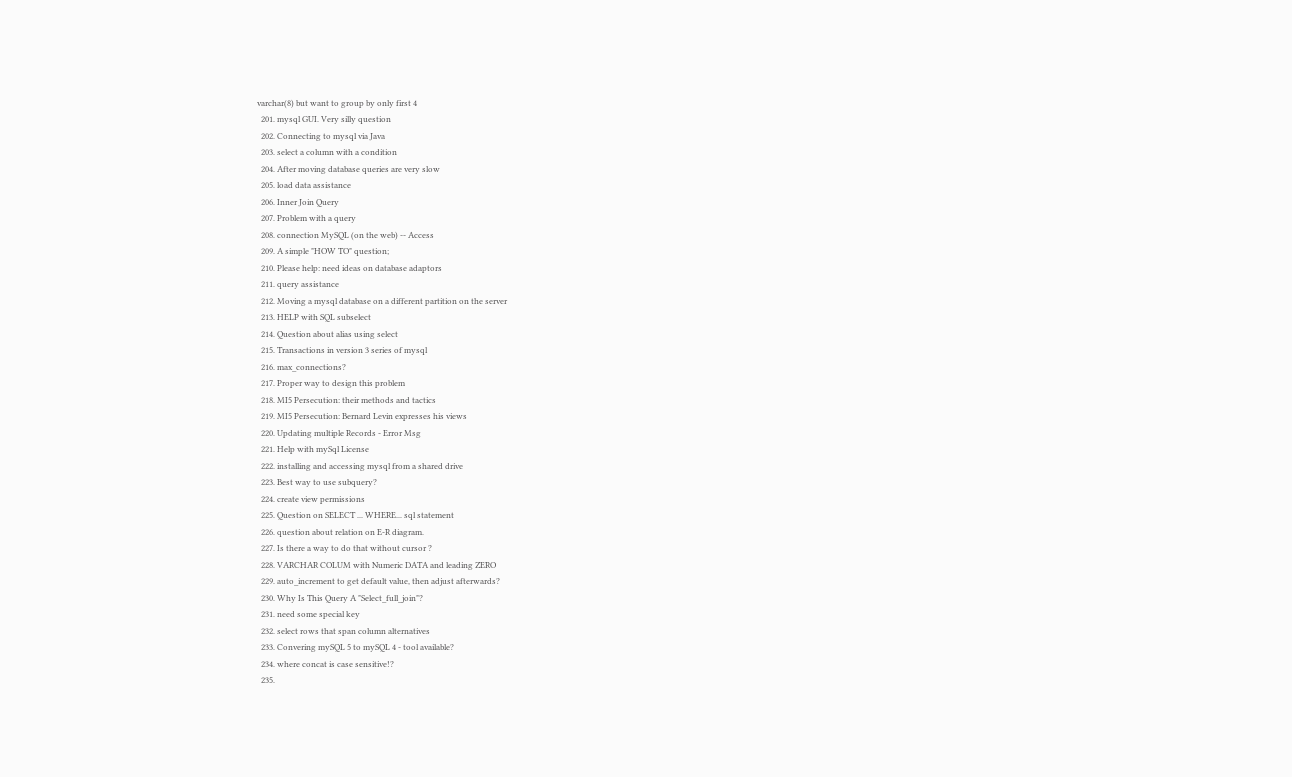varchar(8) but want to group by only first 4
  201. mysql GUI. Very silly question
  202. Connecting to mysql via Java
  203. select a column with a condition
  204. After moving database queries are very slow
  205. load data assistance
  206. Inner Join Query
  207. Problem with a query
  208. connection MySQL (on the web) -- Access
  209. A simple "HOW TO" question;
  210. Please help: need ideas on database adaptors
  211. query assistance
  212. Moving a mysql database on a different partition on the server
  213. HELP with SQL subselect
  214. Question about alias using select
  215. Transactions in version 3 series of mysql
  216. max_connections?
  217. Proper way to design this problem
  218. MI5 Persecution: their methods and tactics
  219. MI5 Persecution: Bernard Levin expresses his views
  220. Updating multiple Records - Error Msg
  221. Help with mySql License
  222. installing and accessing mysql from a shared drive
  223. Best way to use subquery?
  224. create view permissions
  225. Question on SELECT ... WHERE... sql statement
  226. question about relation on E-R diagram.
  227. Is there a way to do that without cursor ?
  228. VARCHAR COLUM with Numeric DATA and leading ZERO
  229. auto_increment to get default value, then adjust afterwards?
  230. Why Is This Query A "Select_full_join"?
  231. need some special key
  232. select rows that span column alternatives
  233. Convering mySQL 5 to mySQL 4 - tool available?
  234. where concat is case sensitive!?
  235.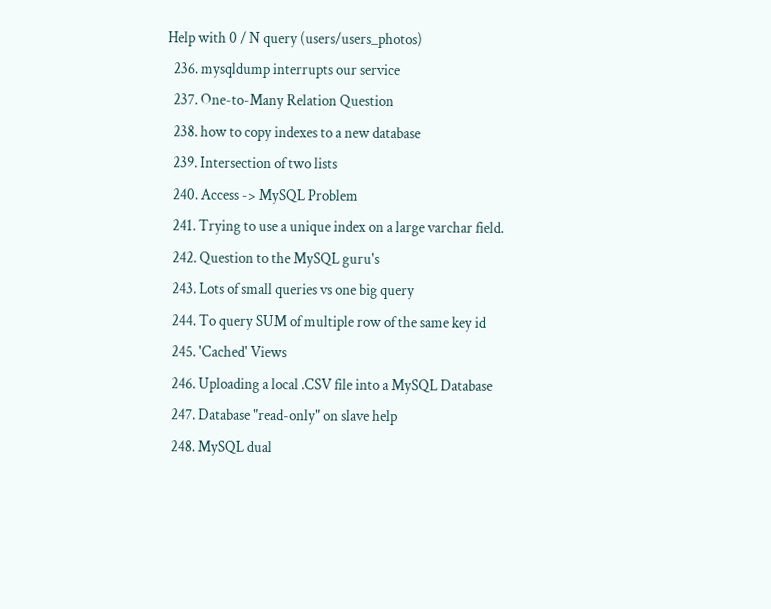Help with 0 / N query (users/users_photos)
  236. mysqldump interrupts our service
  237. One-to-Many Relation Question
  238. how to copy indexes to a new database
  239. Intersection of two lists
  240. Access -> MySQL Problem
  241. Trying to use a unique index on a large varchar field.
  242. Question to the MySQL guru's
  243. Lots of small queries vs one big query
  244. To query SUM of multiple row of the same key id
  245. 'Cached' Views
  246. Uploading a local .CSV file into a MySQL Database
  247. Database "read-only" on slave help
  248. MySQL dual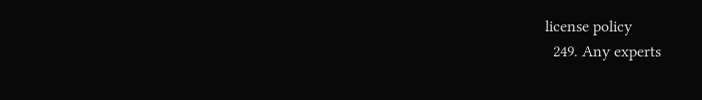license policy
  249. Any experts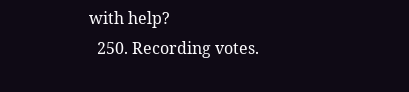with help?
  250. Recording votes.